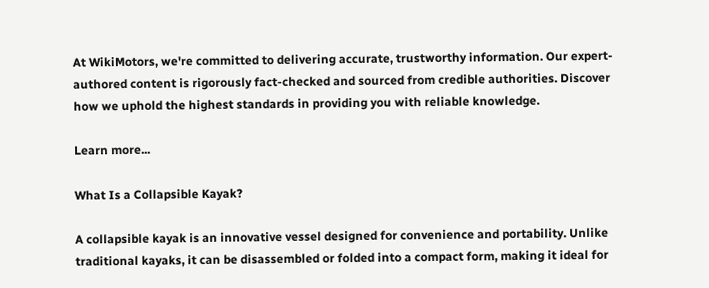At WikiMotors, we're committed to delivering accurate, trustworthy information. Our expert-authored content is rigorously fact-checked and sourced from credible authorities. Discover how we uphold the highest standards in providing you with reliable knowledge.

Learn more...

What Is a Collapsible Kayak?

A collapsible kayak is an innovative vessel designed for convenience and portability. Unlike traditional kayaks, it can be disassembled or folded into a compact form, making it ideal for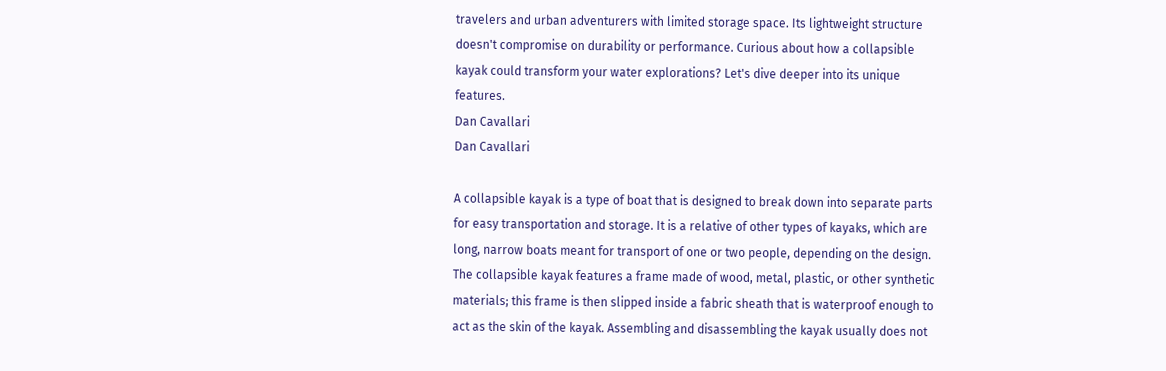travelers and urban adventurers with limited storage space. Its lightweight structure doesn't compromise on durability or performance. Curious about how a collapsible kayak could transform your water explorations? Let's dive deeper into its unique features.
Dan Cavallari
Dan Cavallari

A collapsible kayak is a type of boat that is designed to break down into separate parts for easy transportation and storage. It is a relative of other types of kayaks, which are long, narrow boats meant for transport of one or two people, depending on the design. The collapsible kayak features a frame made of wood, metal, plastic, or other synthetic materials; this frame is then slipped inside a fabric sheath that is waterproof enough to act as the skin of the kayak. Assembling and disassembling the kayak usually does not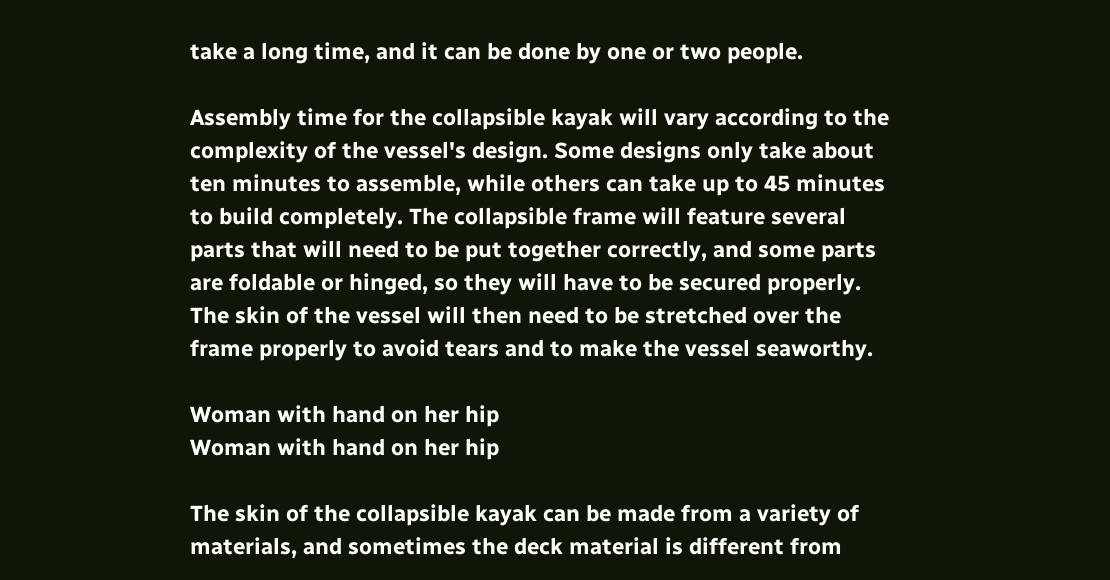take a long time, and it can be done by one or two people.

Assembly time for the collapsible kayak will vary according to the complexity of the vessel's design. Some designs only take about ten minutes to assemble, while others can take up to 45 minutes to build completely. The collapsible frame will feature several parts that will need to be put together correctly, and some parts are foldable or hinged, so they will have to be secured properly. The skin of the vessel will then need to be stretched over the frame properly to avoid tears and to make the vessel seaworthy.

Woman with hand on her hip
Woman with hand on her hip

The skin of the collapsible kayak can be made from a variety of materials, and sometimes the deck material is different from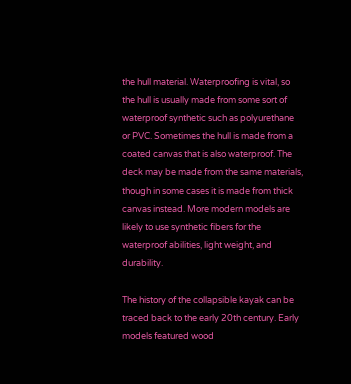the hull material. Waterproofing is vital, so the hull is usually made from some sort of waterproof synthetic such as polyurethane or PVC. Sometimes the hull is made from a coated canvas that is also waterproof. The deck may be made from the same materials, though in some cases it is made from thick canvas instead. More modern models are likely to use synthetic fibers for the waterproof abilities, light weight, and durability.

The history of the collapsible kayak can be traced back to the early 20th century. Early models featured wood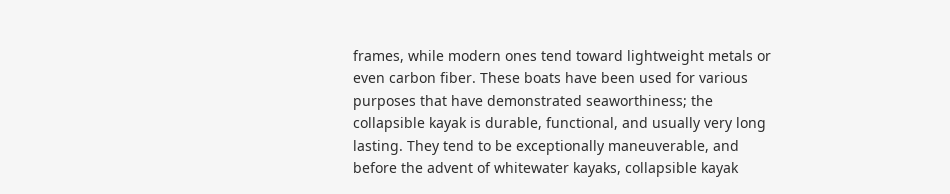frames, while modern ones tend toward lightweight metals or even carbon fiber. These boats have been used for various purposes that have demonstrated seaworthiness; the collapsible kayak is durable, functional, and usually very long lasting. They tend to be exceptionally maneuverable, and before the advent of whitewater kayaks, collapsible kayak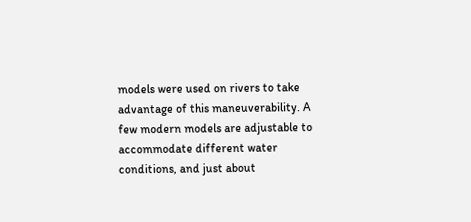models were used on rivers to take advantage of this maneuverability. A few modern models are adjustable to accommodate different water conditions, and just about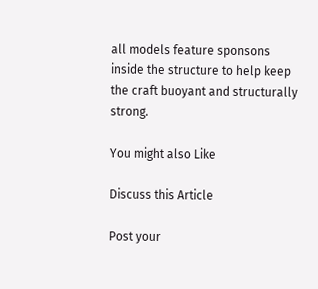all models feature sponsons inside the structure to help keep the craft buoyant and structurally strong.

You might also Like

Discuss this Article

Post your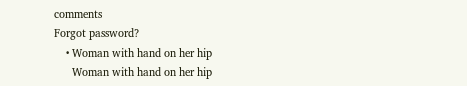comments
Forgot password?
    • Woman with hand on her hip
      Woman with hand on her hip